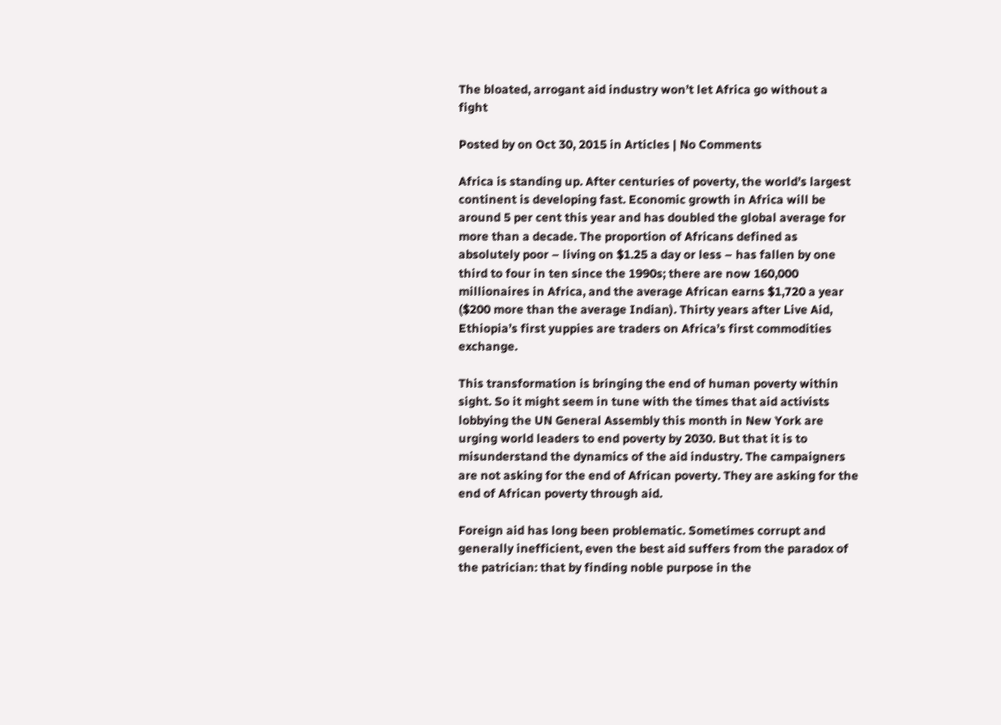The bloated, arrogant aid industry won’t let Africa go without a fight

Posted by on Oct 30, 2015 in Articles | No Comments

Africa is standing up. After centuries of poverty, the world’s largest continent is developing fast. Economic growth in Africa will be around 5 per cent this year and has doubled the global average for more than a decade. The proportion of Africans defined as absolutely poor – living on $1.25 a day or less – has fallen by one third to four in ten since the 1990s; there are now 160,000 millionaires in Africa, and the average African earns $1,720 a year ($200 more than the average Indian). Thirty years after Live Aid, Ethiopia’s first yuppies are traders on Africa’s first commodities exchange.

This transformation is bringing the end of human poverty within sight. So it might seem in tune with the times that aid activists lobbying the UN General Assembly this month in New York are urging world leaders to end poverty by 2030. But that it is to misunderstand the dynamics of the aid industry. The campaigners are not asking for the end of African poverty. They are asking for the end of African poverty through aid.

Foreign aid has long been problematic. Sometimes corrupt and generally inefficient, even the best aid suffers from the paradox of the patrician: that by finding noble purpose in the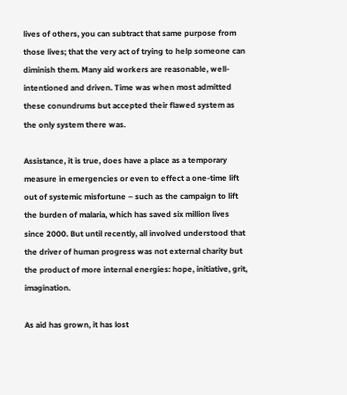lives of others, you can subtract that same purpose from those lives; that the very act of trying to help someone can diminish them. Many aid workers are reasonable, well-intentioned and driven. Time was when most admitted these conundrums but accepted their flawed system as the only system there was.

Assistance, it is true, does have a place as a temporary measure in emergencies or even to effect a one-time lift out of systemic misfortune – such as the campaign to lift the burden of malaria, which has saved six million lives since 2000. But until recently, all involved understood that the driver of human progress was not external charity but the product of more internal energies: hope, initiative, grit, imagination.

As aid has grown, it has lost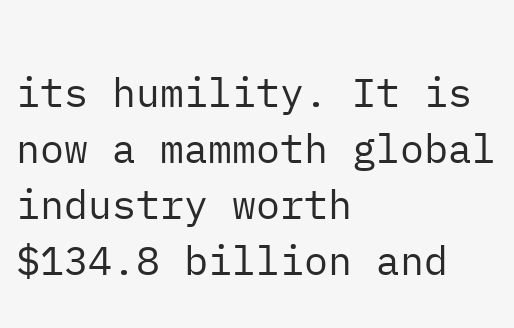its humility. It is now a mammoth global industry worth $134.8 billion and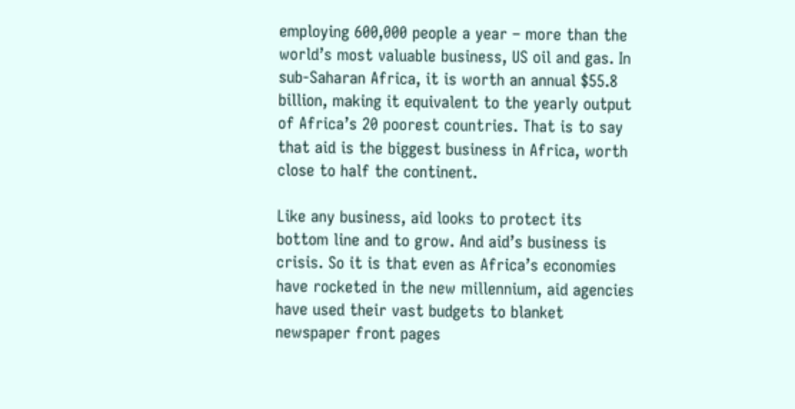employing 600,000 people a year – more than the world’s most valuable business, US oil and gas. In sub-Saharan Africa, it is worth an annual $55.8 billion, making it equivalent to the yearly output of Africa’s 20 poorest countries. That is to say that aid is the biggest business in Africa, worth close to half the continent.

Like any business, aid looks to protect its bottom line and to grow. And aid’s business is crisis. So it is that even as Africa’s economies have rocketed in the new millennium, aid agencies have used their vast budgets to blanket newspaper front pages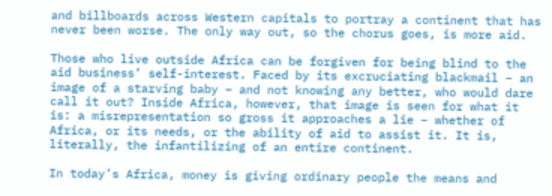and billboards across Western capitals to portray a continent that has never been worse. The only way out, so the chorus goes, is more aid.

Those who live outside Africa can be forgiven for being blind to the aid business’ self-interest. Faced by its excruciating blackmail – an image of a starving baby – and not knowing any better, who would dare call it out? Inside Africa, however, that image is seen for what it is: a misrepresentation so gross it approaches a lie – whether of Africa, or its needs, or the ability of aid to assist it. It is, literally, the infantilizing of an entire continent.

In today’s Africa, money is giving ordinary people the means and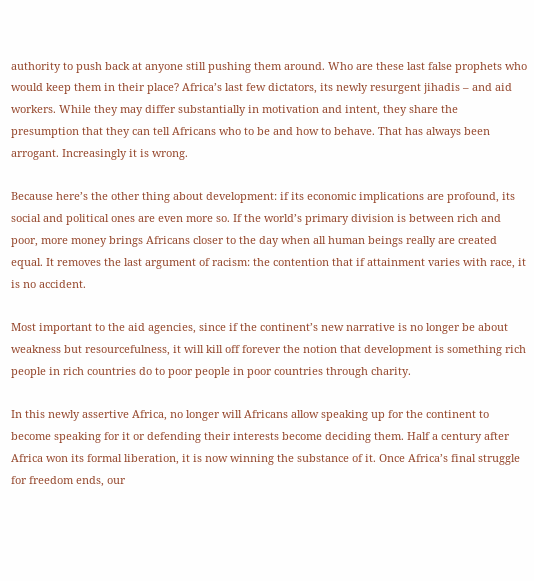authority to push back at anyone still pushing them around. Who are these last false prophets who would keep them in their place? Africa’s last few dictators, its newly resurgent jihadis – and aid workers. While they may differ substantially in motivation and intent, they share the presumption that they can tell Africans who to be and how to behave. That has always been arrogant. Increasingly it is wrong.

Because here’s the other thing about development: if its economic implications are profound, its social and political ones are even more so. If the world’s primary division is between rich and poor, more money brings Africans closer to the day when all human beings really are created equal. It removes the last argument of racism: the contention that if attainment varies with race, it is no accident.

Most important to the aid agencies, since if the continent’s new narrative is no longer be about weakness but resourcefulness, it will kill off forever the notion that development is something rich people in rich countries do to poor people in poor countries through charity.

In this newly assertive Africa, no longer will Africans allow speaking up for the continent to become speaking for it or defending their interests become deciding them. Half a century after Africa won its formal liberation, it is now winning the substance of it. Once Africa’s final struggle for freedom ends, our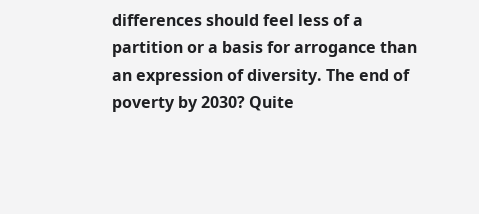differences should feel less of a partition or a basis for arrogance than an expression of diversity. The end of poverty by 2030? Quite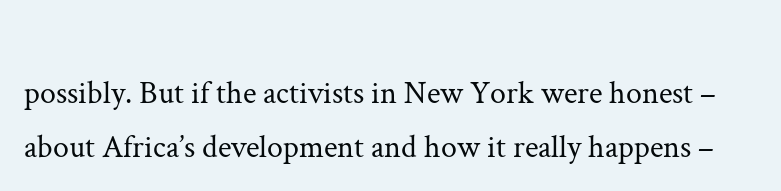possibly. But if the activists in New York were honest – about Africa’s development and how it really happens –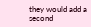they would add a second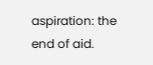aspiration: the end of aid.